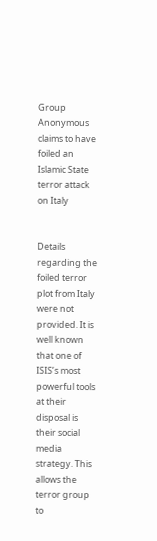Group Anonymous claims to have foiled an Islamic State terror attack on Italy


Details regarding the foiled terror plot from Italy were not provided. It is well known that one of ISIS’s most powerful tools at their disposal is their social media strategy. This allows the terror group to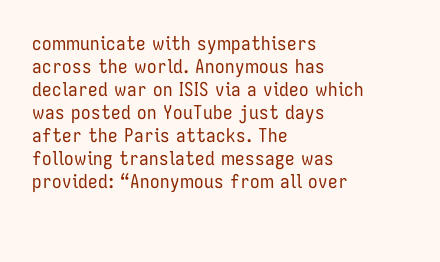communicate with sympathisers across the world. Anonymous has declared war on ISIS via a video which was posted on YouTube just days after the Paris attacks. The following translated message was provided: “Anonymous from all over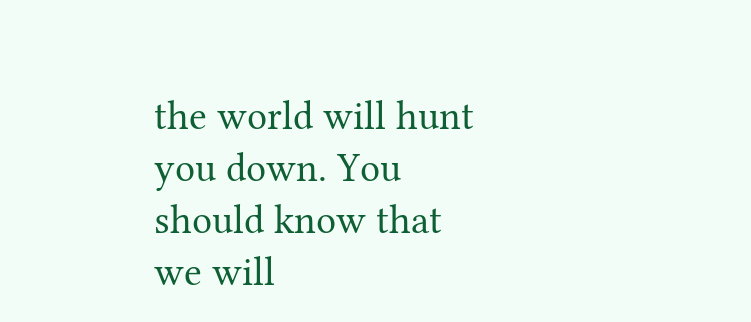the world will hunt you down. You should know that we will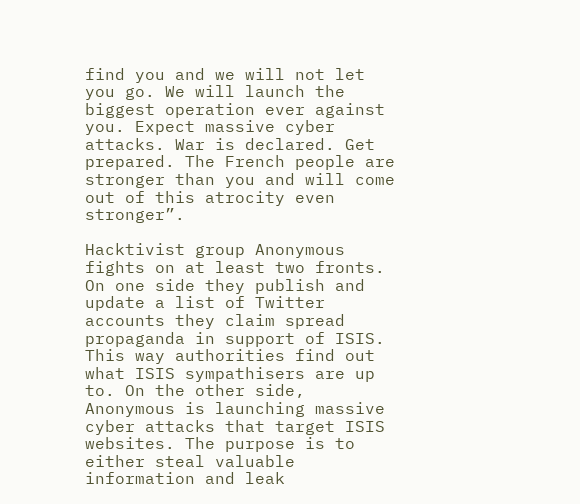find you and we will not let you go. We will launch the biggest operation ever against you. Expect massive cyber attacks. War is declared. Get prepared. The French people are stronger than you and will come out of this atrocity even stronger”.

Hacktivist group Anonymous fights on at least two fronts. On one side they publish and update a list of Twitter accounts they claim spread propaganda in support of ISIS. This way authorities find out what ISIS sympathisers are up to. On the other side, Anonymous is launching massive cyber attacks that target ISIS websites. The purpose is to either steal valuable information and leak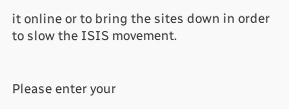it online or to bring the sites down in order to slow the ISIS movement.


Please enter your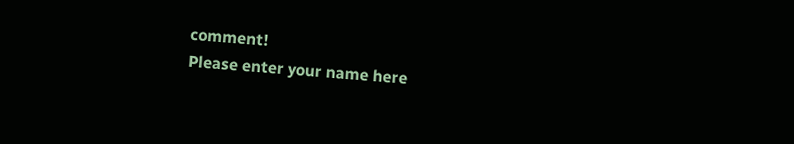comment!
Please enter your name here